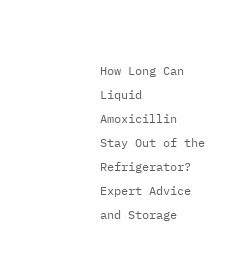How Long Can Liquid Amoxicillin Stay Out of the Refrigerator? Expert Advice and Storage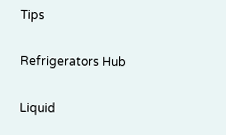Tips

Refrigerators Hub

Liquid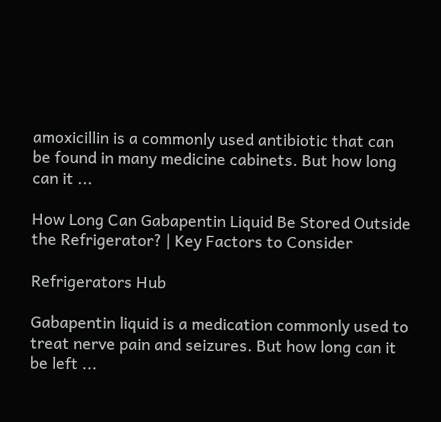amoxicillin is a commonly used antibiotic that can be found in many medicine cabinets. But how long can it ...

How Long Can Gabapentin Liquid Be Stored Outside the Refrigerator? | Key Factors to Consider

Refrigerators Hub

Gabapentin liquid is a medication commonly used to treat nerve pain and seizures. But how long can it be left ...